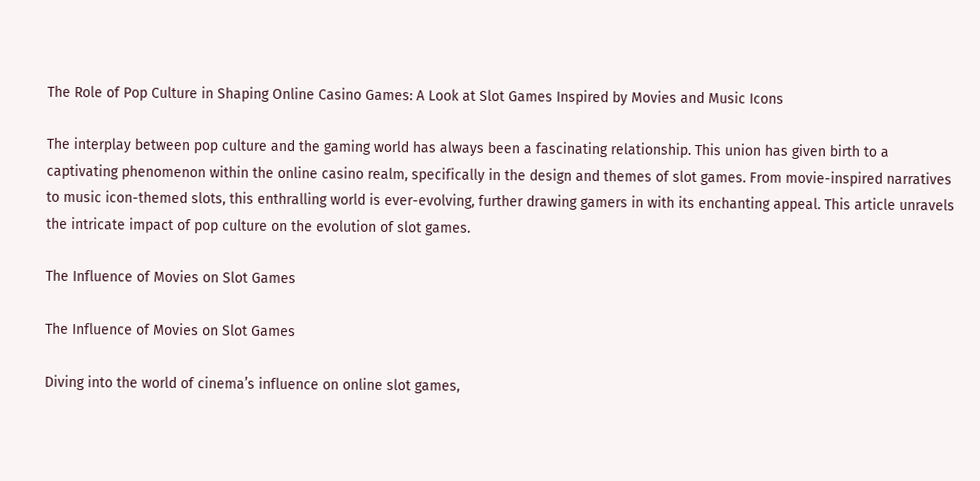The Role of Pop Culture in Shaping Online Casino Games: A Look at Slot Games Inspired by Movies and Music Icons

The interplay between pop culture and the gaming world has always been a fascinating relationship. This union has given birth to a captivating phenomenon within the online casino realm, specifically in the design and themes of slot games. From movie-inspired narratives to music icon-themed slots, this enthralling world is ever-evolving, further drawing gamers in with its enchanting appeal. This article unravels the intricate impact of pop culture on the evolution of slot games.

The Influence of Movies on Slot Games

The Influence of Movies on Slot Games

Diving into the world of cinema’s influence on online slot games,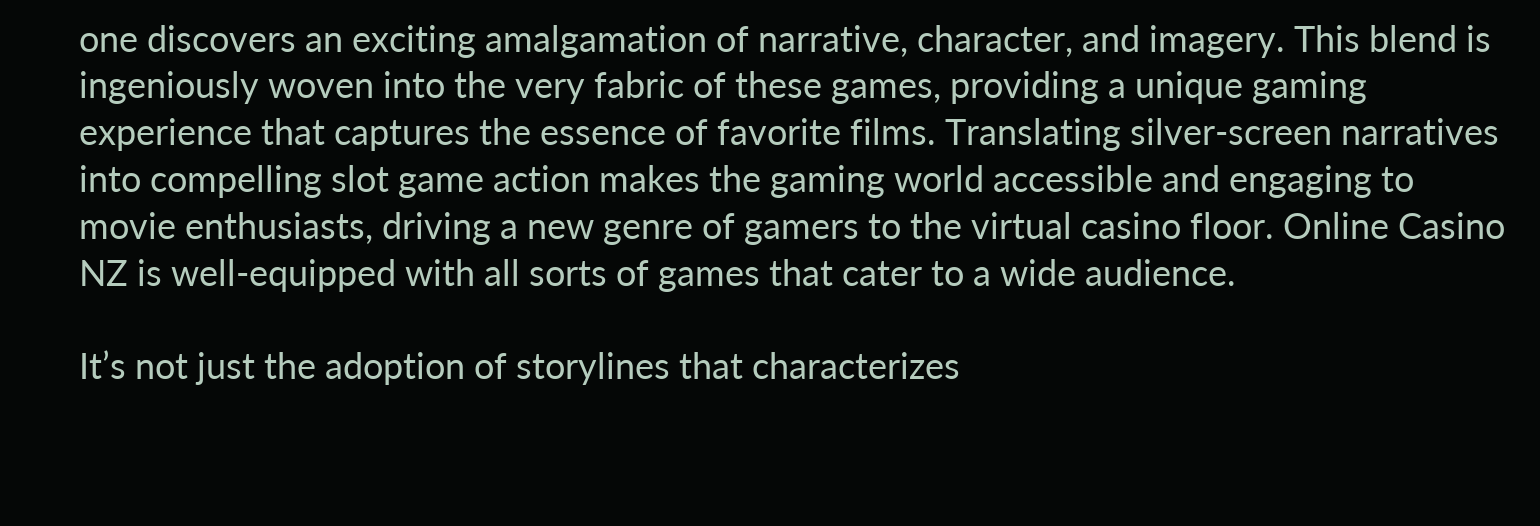one discovers an exciting amalgamation of narrative, character, and imagery. This blend is ingeniously woven into the very fabric of these games, providing a unique gaming experience that captures the essence of favorite films. Translating silver-screen narratives into compelling slot game action makes the gaming world accessible and engaging to movie enthusiasts, driving a new genre of gamers to the virtual casino floor. Online Casino NZ is well-equipped with all sorts of games that cater to a wide audience.

It’s not just the adoption of storylines that characterizes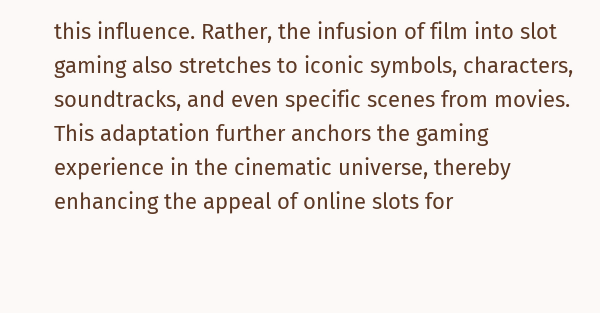this influence. Rather, the infusion of film into slot gaming also stretches to iconic symbols, characters, soundtracks, and even specific scenes from movies. This adaptation further anchors the gaming experience in the cinematic universe, thereby enhancing the appeal of online slots for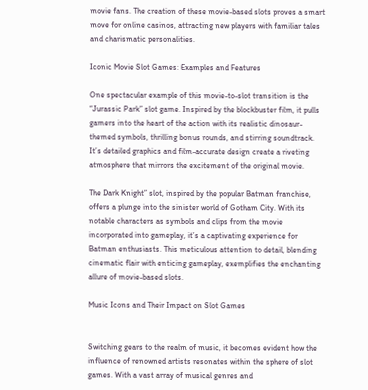movie fans. The creation of these movie-based slots proves a smart move for online casinos, attracting new players with familiar tales and charismatic personalities.

Iconic Movie Slot Games: Examples and Features

One spectacular example of this movie-to-slot transition is the “Jurassic Park” slot game. Inspired by the blockbuster film, it pulls gamers into the heart of the action with its realistic dinosaur-themed symbols, thrilling bonus rounds, and stirring soundtrack. It’s detailed graphics and film-accurate design create a riveting atmosphere that mirrors the excitement of the original movie.

The Dark Knight” slot, inspired by the popular Batman franchise, offers a plunge into the sinister world of Gotham City. With its notable characters as symbols and clips from the movie incorporated into gameplay, it’s a captivating experience for Batman enthusiasts. This meticulous attention to detail, blending cinematic flair with enticing gameplay, exemplifies the enchanting allure of movie-based slots.

Music Icons and Their Impact on Slot Games


Switching gears to the realm of music, it becomes evident how the influence of renowned artists resonates within the sphere of slot games. With a vast array of musical genres and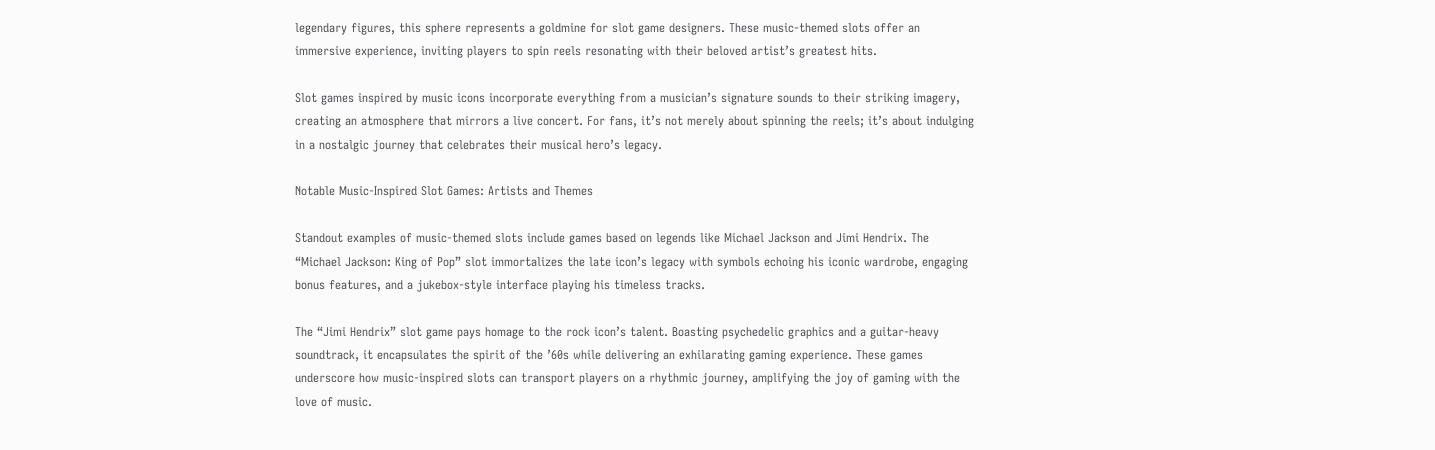legendary figures, this sphere represents a goldmine for slot game designers. These music-themed slots offer an immersive experience, inviting players to spin reels resonating with their beloved artist’s greatest hits.

Slot games inspired by music icons incorporate everything from a musician’s signature sounds to their striking imagery, creating an atmosphere that mirrors a live concert. For fans, it’s not merely about spinning the reels; it’s about indulging in a nostalgic journey that celebrates their musical hero’s legacy.

Notable Music-Inspired Slot Games: Artists and Themes

Standout examples of music-themed slots include games based on legends like Michael Jackson and Jimi Hendrix. The “Michael Jackson: King of Pop” slot immortalizes the late icon’s legacy with symbols echoing his iconic wardrobe, engaging bonus features, and a jukebox-style interface playing his timeless tracks.

The “Jimi Hendrix” slot game pays homage to the rock icon’s talent. Boasting psychedelic graphics and a guitar-heavy soundtrack, it encapsulates the spirit of the ’60s while delivering an exhilarating gaming experience. These games underscore how music-inspired slots can transport players on a rhythmic journey, amplifying the joy of gaming with the love of music.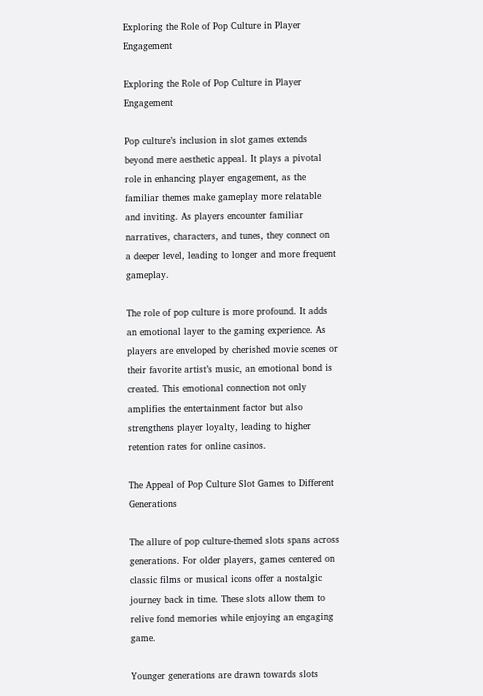Exploring the Role of Pop Culture in Player Engagement

Exploring the Role of Pop Culture in Player Engagement

Pop culture’s inclusion in slot games extends beyond mere aesthetic appeal. It plays a pivotal role in enhancing player engagement, as the familiar themes make gameplay more relatable and inviting. As players encounter familiar narratives, characters, and tunes, they connect on a deeper level, leading to longer and more frequent gameplay.

The role of pop culture is more profound. It adds an emotional layer to the gaming experience. As players are enveloped by cherished movie scenes or their favorite artist’s music, an emotional bond is created. This emotional connection not only amplifies the entertainment factor but also strengthens player loyalty, leading to higher retention rates for online casinos.

The Appeal of Pop Culture Slot Games to Different Generations

The allure of pop culture-themed slots spans across generations. For older players, games centered on classic films or musical icons offer a nostalgic journey back in time. These slots allow them to relive fond memories while enjoying an engaging game.

Younger generations are drawn towards slots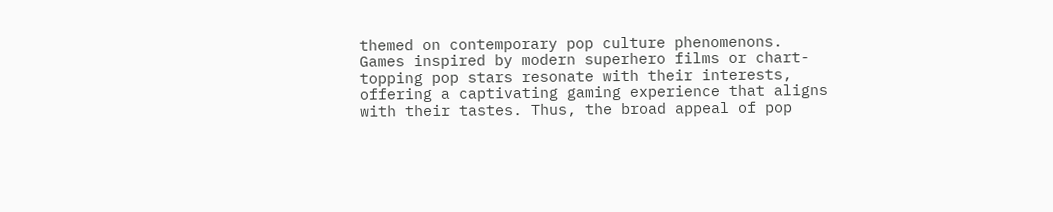themed on contemporary pop culture phenomenons. Games inspired by modern superhero films or chart-topping pop stars resonate with their interests, offering a captivating gaming experience that aligns with their tastes. Thus, the broad appeal of pop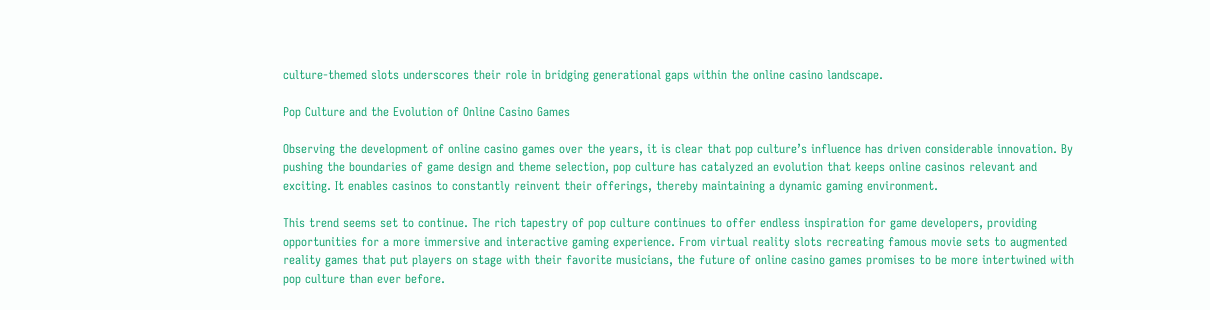culture-themed slots underscores their role in bridging generational gaps within the online casino landscape.

Pop Culture and the Evolution of Online Casino Games

Observing the development of online casino games over the years, it is clear that pop culture’s influence has driven considerable innovation. By pushing the boundaries of game design and theme selection, pop culture has catalyzed an evolution that keeps online casinos relevant and exciting. It enables casinos to constantly reinvent their offerings, thereby maintaining a dynamic gaming environment.

This trend seems set to continue. The rich tapestry of pop culture continues to offer endless inspiration for game developers, providing opportunities for a more immersive and interactive gaming experience. From virtual reality slots recreating famous movie sets to augmented reality games that put players on stage with their favorite musicians, the future of online casino games promises to be more intertwined with pop culture than ever before.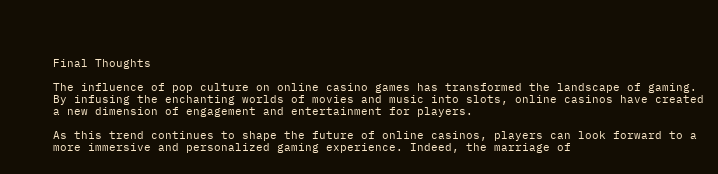Final Thoughts

The influence of pop culture on online casino games has transformed the landscape of gaming. By infusing the enchanting worlds of movies and music into slots, online casinos have created a new dimension of engagement and entertainment for players.

As this trend continues to shape the future of online casinos, players can look forward to a more immersive and personalized gaming experience. Indeed, the marriage of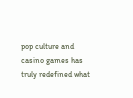pop culture and casino games has truly redefined what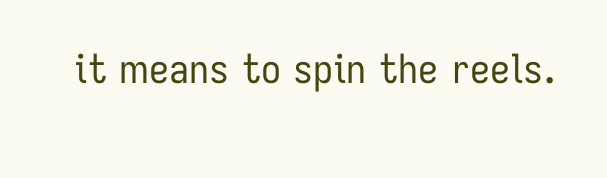it means to spin the reels.